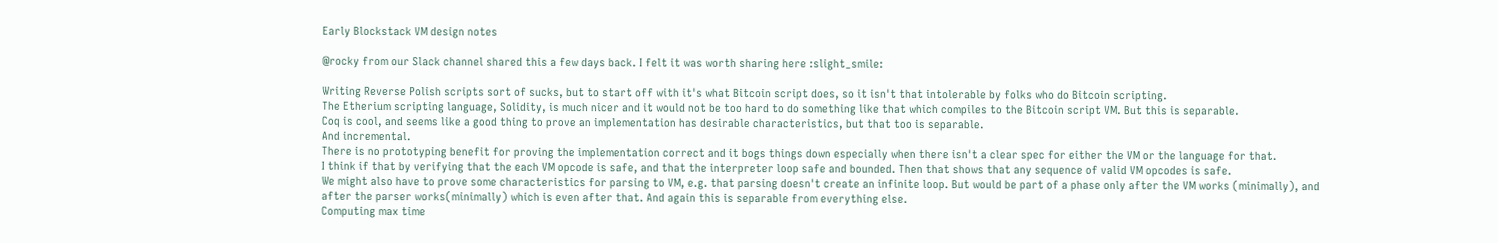Early Blockstack VM design notes

@rocky from our Slack channel shared this a few days back. I felt it was worth sharing here :slight_smile:

Writing Reverse Polish scripts sort of sucks, but to start off with it's what Bitcoin script does, so it isn't that intolerable by folks who do Bitcoin scripting.
The Etherium scripting language, Solidity, is much nicer and it would not be too hard to do something like that which compiles to the Bitcoin script VM. But this is separable.
Coq is cool, and seems like a good thing to prove an implementation has desirable characteristics, but that too is separable.
And incremental.
There is no prototyping benefit for proving the implementation correct and it bogs things down especially when there isn't a clear spec for either the VM or the language for that.
I think if that by verifying that the each VM opcode is safe, and that the interpreter loop safe and bounded. Then that shows that any sequence of valid VM opcodes is safe.
We might also have to prove some characteristics for parsing to VM, e.g. that parsing doesn't create an infinite loop. But would be part of a phase only after the VM works (minimally), and after the parser works(minimally) which is even after that. And again this is separable from everything else.
Computing max time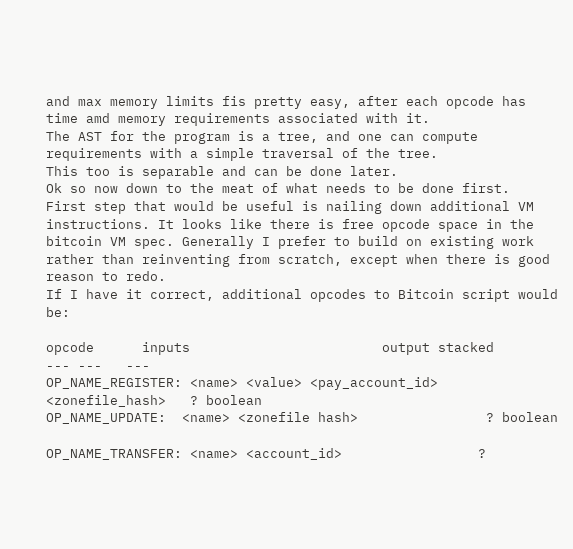and max memory limits fis pretty easy, after each opcode has time amd memory requirements associated with it.
The AST for the program is a tree, and one can compute requirements with a simple traversal of the tree.
This too is separable and can be done later.
Ok so now down to the meat of what needs to be done first.
First step that would be useful is nailing down additional VM instructions. It looks like there is free opcode space in the bitcoin VM spec. Generally I prefer to build on existing work rather than reinventing from scratch, except when there is good reason to redo.
If I have it correct, additional opcodes to Bitcoin script would be:

opcode      inputs                        output stacked
--- ---   ---
OP_NAME_REGISTER: <name> <value> <pay_account_id> <zonefile_hash>   ? boolean
OP_NAME_UPDATE:  <name> <zonefile hash>                ? boolean

OP_NAME_TRANSFER: <name> <account_id>                 ?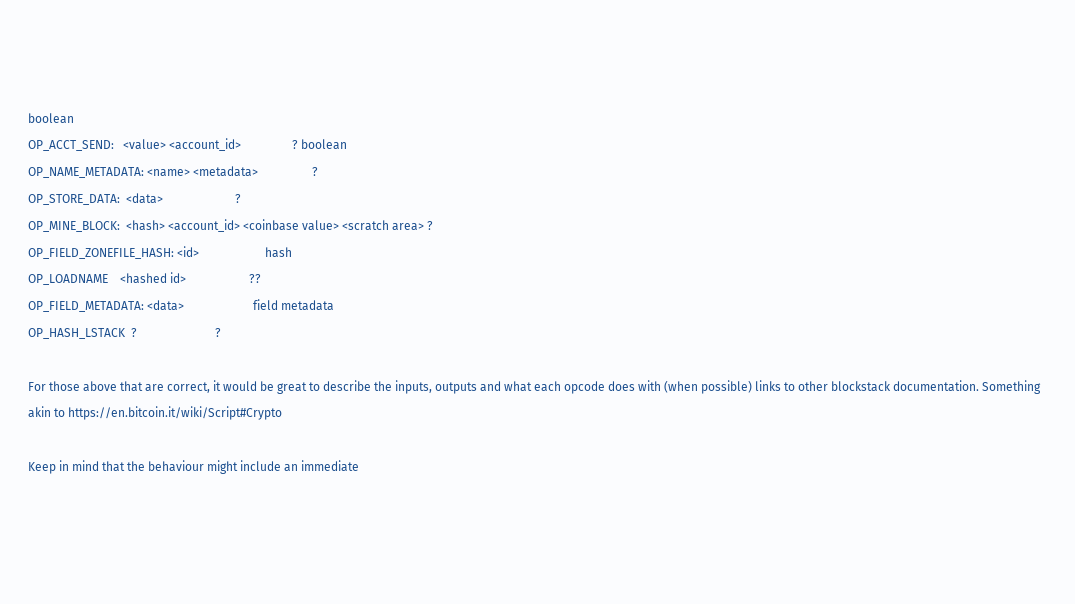boolean
OP_ACCT_SEND:   <value> <account_id>                 ? boolean
OP_NAME_METADATA: <name> <metadata>                  ?
OP_STORE_DATA:  <data>                        ?
OP_MINE_BLOCK:  <hash> <account_id> <coinbase value> <scratch area> ?
OP_FIELD_ZONEFILE_HASH: <id>                      hash
OP_LOADNAME    <hashed id>                     ??
OP_FIELD_METADATA: <data>                       field metadata
OP_HASH_LSTACK  ?                          ?

For those above that are correct, it would be great to describe the inputs, outputs and what each opcode does with (when possible) links to other blockstack documentation. Something akin to https://en.bitcoin.it/wiki/Script#Crypto

Keep in mind that the behaviour might include an immediate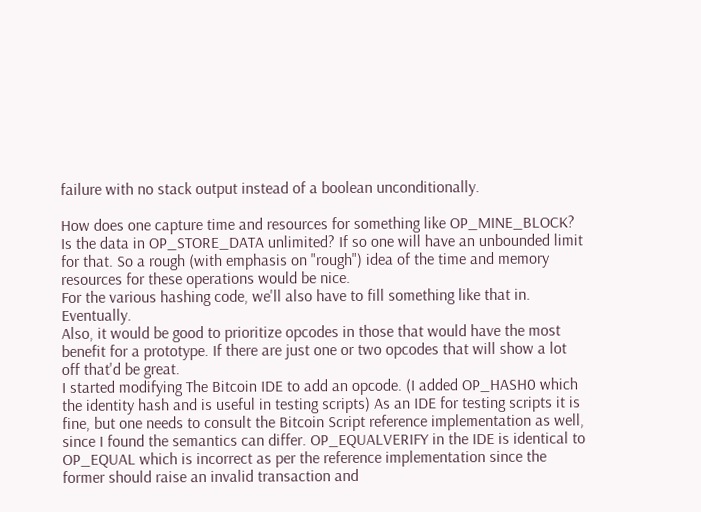failure with no stack output instead of a boolean unconditionally.

How does one capture time and resources for something like OP_MINE_BLOCK? Is the data in OP_STORE_DATA unlimited? If so one will have an unbounded limit for that. So a rough (with emphasis on "rough") idea of the time and memory resources for these operations would be nice.
For the various hashing code, we'll also have to fill something like that in. Eventually.
Also, it would be good to prioritize opcodes in those that would have the most benefit for a prototype. If there are just one or two opcodes that will show a lot off that'd be great.
I started modifying The Bitcoin IDE to add an opcode. (I added OP_HASH0 which the identity hash and is useful in testing scripts) As an IDE for testing scripts it is fine, but one needs to consult the Bitcoin Script reference implementation as well, since I found the semantics can differ. OP_EQUALVERIFY in the IDE is identical to OP_EQUAL which is incorrect as per the reference implementation since the former should raise an invalid transaction and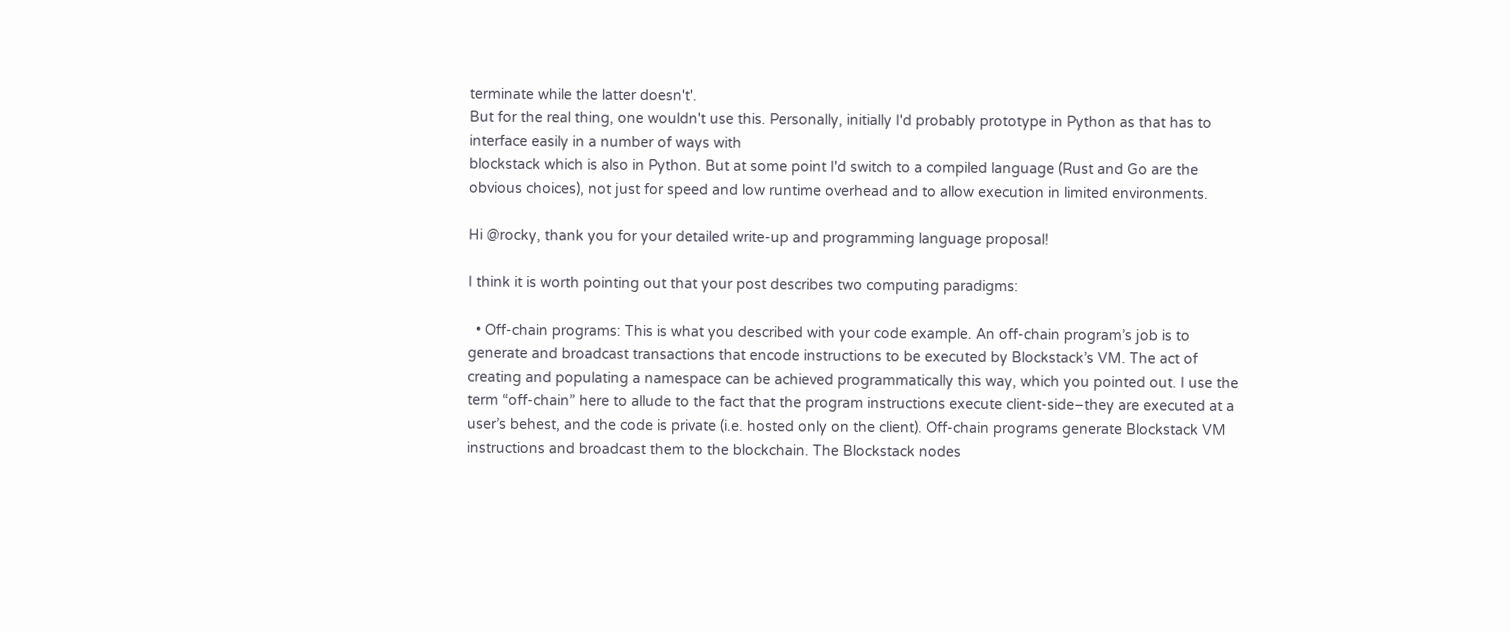terminate while the latter doesn't'.
But for the real thing, one wouldn't use this. Personally, initially I'd probably prototype in Python as that has to interface easily in a number of ways with
blockstack which is also in Python. But at some point I'd switch to a compiled language (Rust and Go are the obvious choices), not just for speed and low runtime overhead and to allow execution in limited environments.

Hi @rocky, thank you for your detailed write-up and programming language proposal!

I think it is worth pointing out that your post describes two computing paradigms:

  • Off-chain programs: This is what you described with your code example. An off-chain program’s job is to generate and broadcast transactions that encode instructions to be executed by Blockstack’s VM. The act of creating and populating a namespace can be achieved programmatically this way, which you pointed out. I use the term “off-chain” here to allude to the fact that the program instructions execute client-side–they are executed at a user’s behest, and the code is private (i.e. hosted only on the client). Off-chain programs generate Blockstack VM instructions and broadcast them to the blockchain. The Blockstack nodes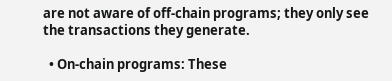are not aware of off-chain programs; they only see the transactions they generate.

  • On-chain programs: These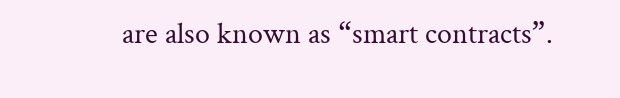are also known as “smart contracts”.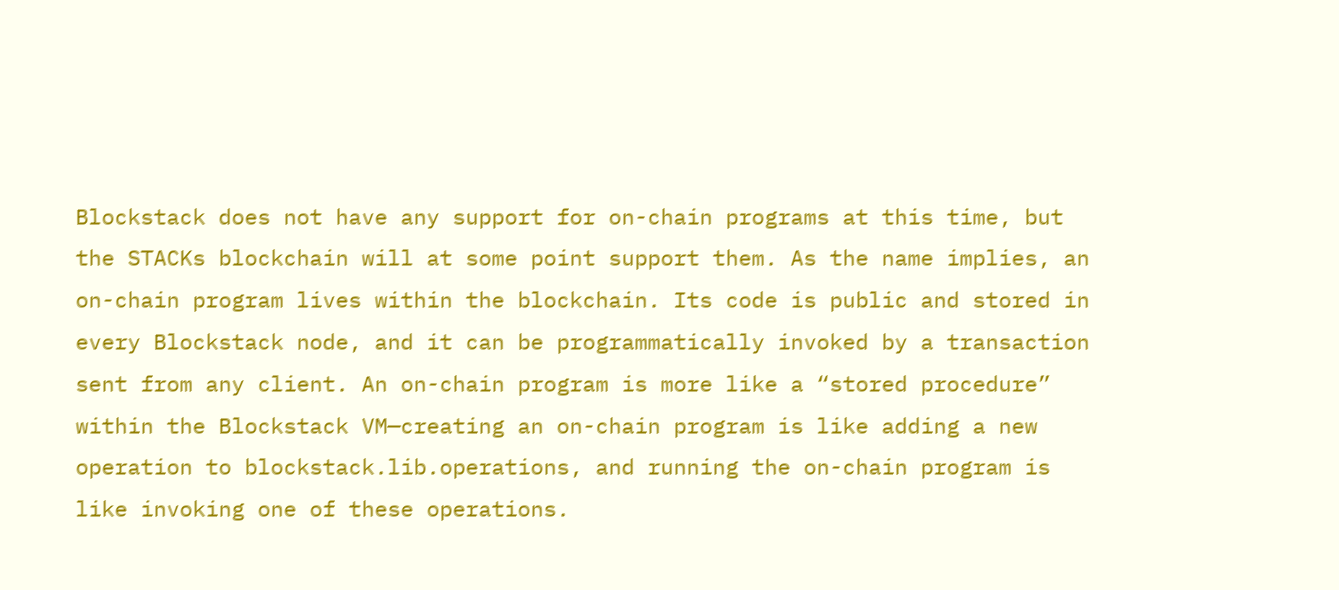Blockstack does not have any support for on-chain programs at this time, but the STACKs blockchain will at some point support them. As the name implies, an on-chain program lives within the blockchain. Its code is public and stored in every Blockstack node, and it can be programmatically invoked by a transaction sent from any client. An on-chain program is more like a “stored procedure” within the Blockstack VM—creating an on-chain program is like adding a new operation to blockstack.lib.operations, and running the on-chain program is like invoking one of these operations.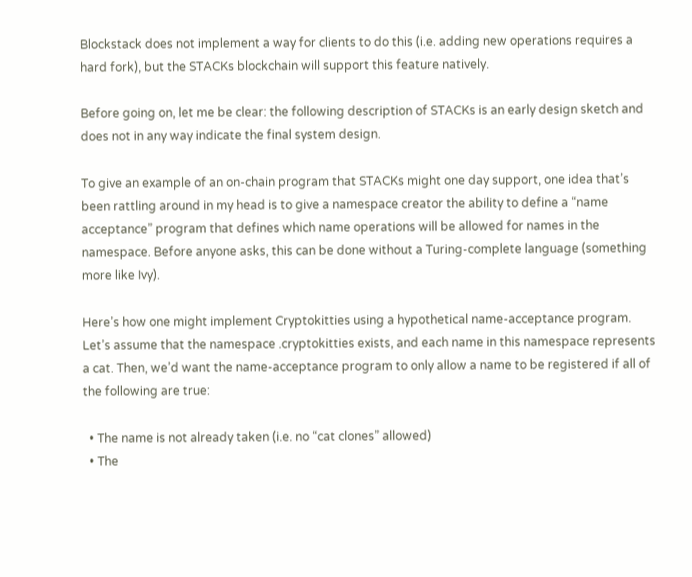Blockstack does not implement a way for clients to do this (i.e. adding new operations requires a hard fork), but the STACKs blockchain will support this feature natively.

Before going on, let me be clear: the following description of STACKs is an early design sketch and does not in any way indicate the final system design.

To give an example of an on-chain program that STACKs might one day support, one idea that’s been rattling around in my head is to give a namespace creator the ability to define a “name acceptance” program that defines which name operations will be allowed for names in the namespace. Before anyone asks, this can be done without a Turing-complete language (something more like Ivy).

Here’s how one might implement Cryptokitties using a hypothetical name-acceptance program. Let’s assume that the namespace .cryptokitties exists, and each name in this namespace represents a cat. Then, we’d want the name-acceptance program to only allow a name to be registered if all of the following are true:

  • The name is not already taken (i.e. no “cat clones” allowed)
  • The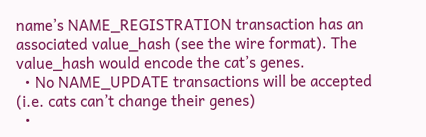name’s NAME_REGISTRATION transaction has an associated value_hash (see the wire format). The value_hash would encode the cat’s genes.
  • No NAME_UPDATE transactions will be accepted (i.e. cats can’t change their genes)
  •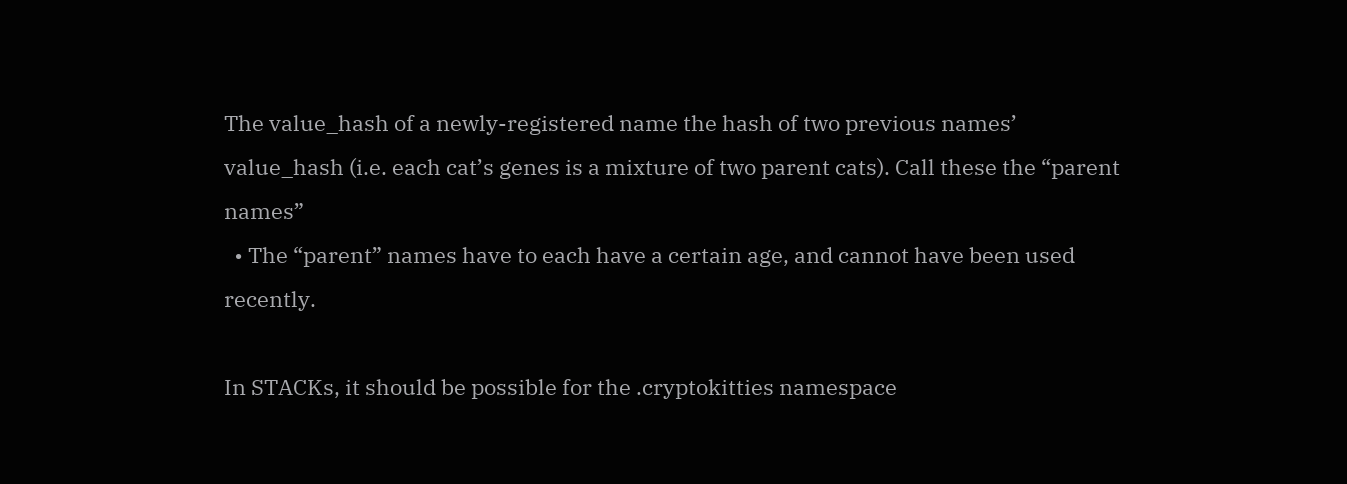The value_hash of a newly-registered name the hash of two previous names’ value_hash (i.e. each cat’s genes is a mixture of two parent cats). Call these the “parent names”
  • The “parent” names have to each have a certain age, and cannot have been used recently.

In STACKs, it should be possible for the .cryptokitties namespace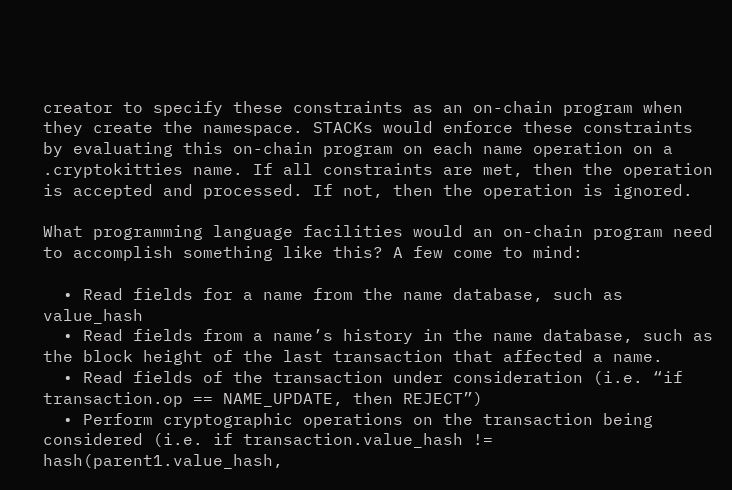creator to specify these constraints as an on-chain program when they create the namespace. STACKs would enforce these constraints by evaluating this on-chain program on each name operation on a .cryptokitties name. If all constraints are met, then the operation is accepted and processed. If not, then the operation is ignored.

What programming language facilities would an on-chain program need to accomplish something like this? A few come to mind:

  • Read fields for a name from the name database, such as value_hash
  • Read fields from a name’s history in the name database, such as the block height of the last transaction that affected a name.
  • Read fields of the transaction under consideration (i.e. “if transaction.op == NAME_UPDATE, then REJECT”)
  • Perform cryptographic operations on the transaction being considered (i.e. if transaction.value_hash != hash(parent1.value_hash,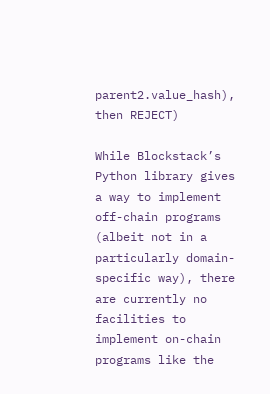parent2.value_hash), then REJECT)

While Blockstack’s Python library gives a way to implement off-chain programs (albeit not in a particularly domain-specific way), there are currently no facilities to implement on-chain programs like the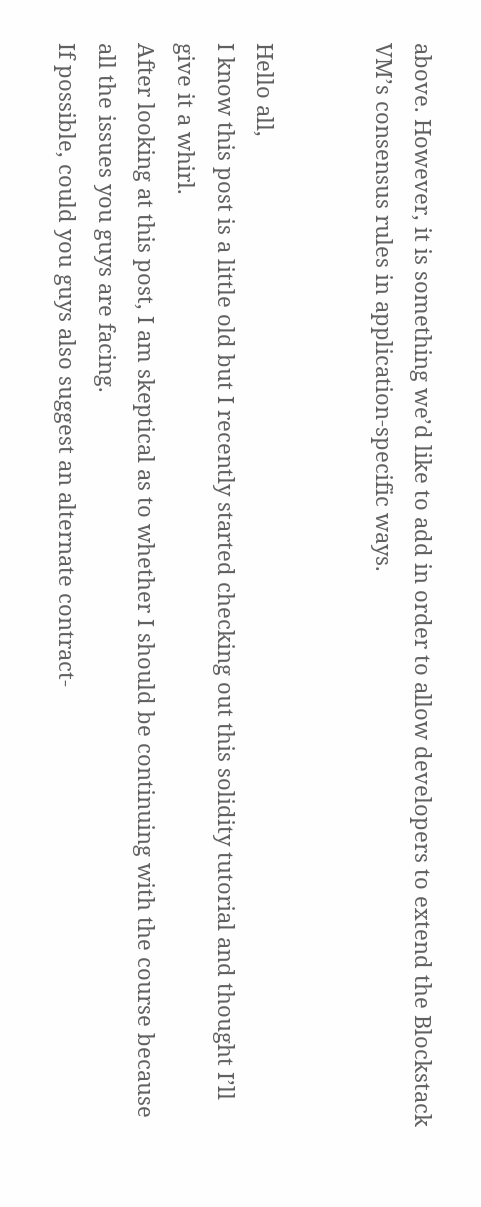above. However, it is something we’d like to add in order to allow developers to extend the Blockstack VM’s consensus rules in application-specific ways.


Hello all,
I know this post is a little old but I recently started checking out this solidity tutorial and thought I’ll give it a whirl.
After looking at this post, I am skeptical as to whether I should be continuing with the course because all the issues you guys are facing.
If possible, could you guys also suggest an alternate contract-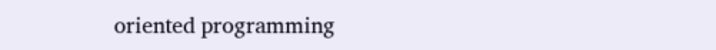oriented programming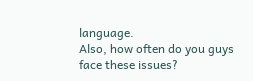language.
Also, how often do you guys face these issues?